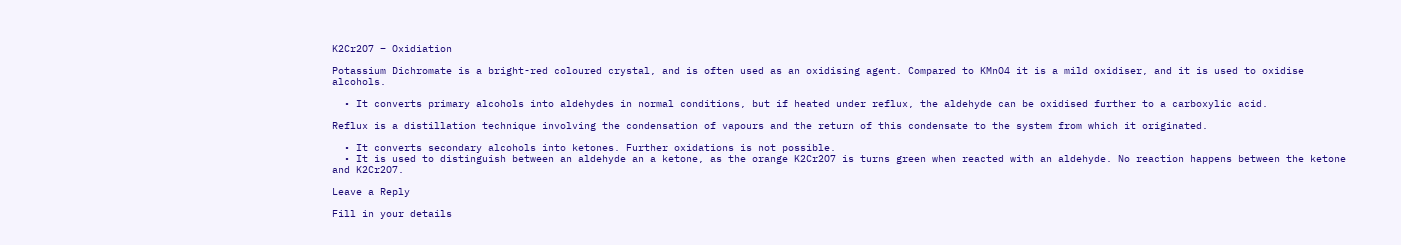K2Cr2O7 – Oxidiation

Potassium Dichromate is a bright-red coloured crystal, and is often used as an oxidising agent. Compared to KMnO4 it is a mild oxidiser, and it is used to oxidise alcohols.

  • It converts primary alcohols into aldehydes in normal conditions, but if heated under reflux, the aldehyde can be oxidised further to a carboxylic acid.

Reflux is a distillation technique involving the condensation of vapours and the return of this condensate to the system from which it originated.

  • It converts secondary alcohols into ketones. Further oxidations is not possible.
  • It is used to distinguish between an aldehyde an a ketone, as the orange K2Cr2O7 is turns green when reacted with an aldehyde. No reaction happens between the ketone and K2Cr2O7.

Leave a Reply

Fill in your details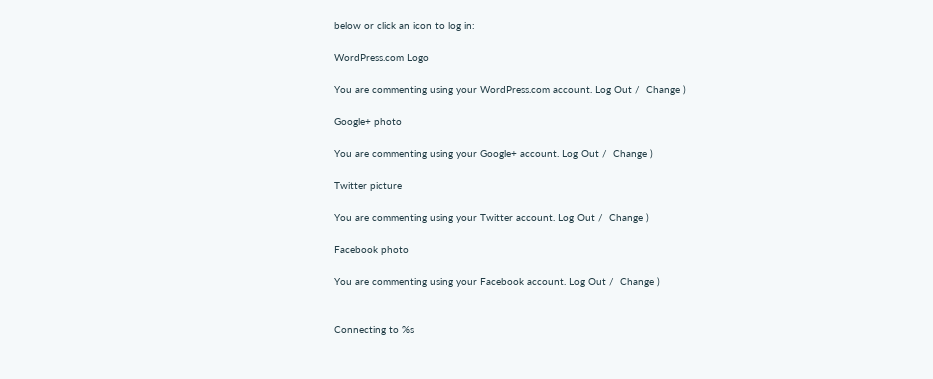below or click an icon to log in:

WordPress.com Logo

You are commenting using your WordPress.com account. Log Out /  Change )

Google+ photo

You are commenting using your Google+ account. Log Out /  Change )

Twitter picture

You are commenting using your Twitter account. Log Out /  Change )

Facebook photo

You are commenting using your Facebook account. Log Out /  Change )


Connecting to %s